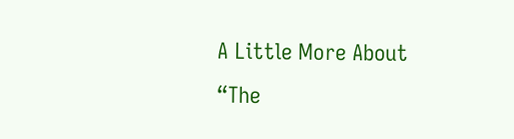A Little More About “The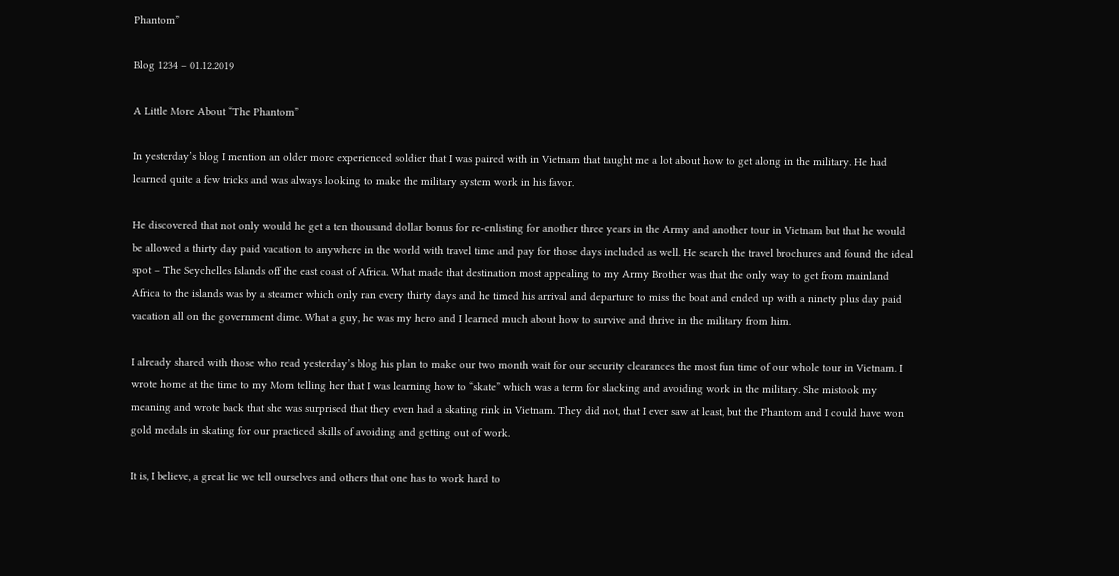Phantom”

Blog 1234 – 01.12.2019

A Little More About “The Phantom”

In yesterday’s blog I mention an older more experienced soldier that I was paired with in Vietnam that taught me a lot about how to get along in the military. He had learned quite a few tricks and was always looking to make the military system work in his favor.

He discovered that not only would he get a ten thousand dollar bonus for re-enlisting for another three years in the Army and another tour in Vietnam but that he would be allowed a thirty day paid vacation to anywhere in the world with travel time and pay for those days included as well. He search the travel brochures and found the ideal spot – The Seychelles Islands off the east coast of Africa. What made that destination most appealing to my Army Brother was that the only way to get from mainland Africa to the islands was by a steamer which only ran every thirty days and he timed his arrival and departure to miss the boat and ended up with a ninety plus day paid vacation all on the government dime. What a guy, he was my hero and I learned much about how to survive and thrive in the military from him.

I already shared with those who read yesterday’s blog his plan to make our two month wait for our security clearances the most fun time of our whole tour in Vietnam. I wrote home at the time to my Mom telling her that I was learning how to “skate” which was a term for slacking and avoiding work in the military. She mistook my meaning and wrote back that she was surprised that they even had a skating rink in Vietnam. They did not, that I ever saw at least, but the Phantom and I could have won gold medals in skating for our practiced skills of avoiding and getting out of work.

It is, I believe, a great lie we tell ourselves and others that one has to work hard to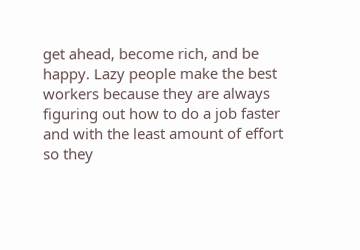get ahead, become rich, and be happy. Lazy people make the best workers because they are always figuring out how to do a job faster and with the least amount of effort so they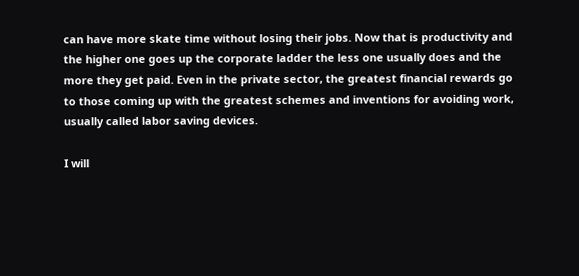can have more skate time without losing their jobs. Now that is productivity and the higher one goes up the corporate ladder the less one usually does and the more they get paid. Even in the private sector, the greatest financial rewards go to those coming up with the greatest schemes and inventions for avoiding work, usually called labor saving devices.

I will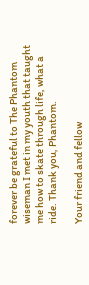forever be grateful to The Phantom wiseman I met in my youth that taught me how to skate through life, what a ride. Thank you, Phantom.

Your friend and fellow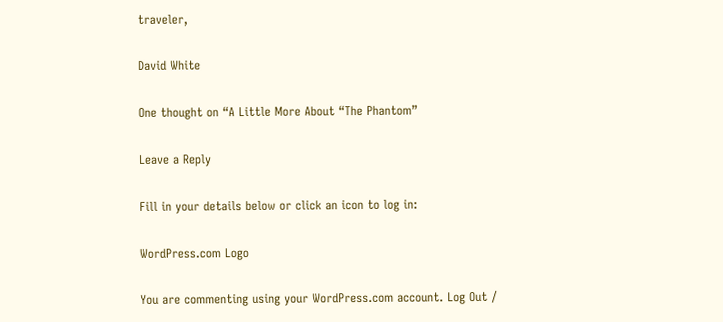traveler,

David White

One thought on “A Little More About “The Phantom”

Leave a Reply

Fill in your details below or click an icon to log in:

WordPress.com Logo

You are commenting using your WordPress.com account. Log Out /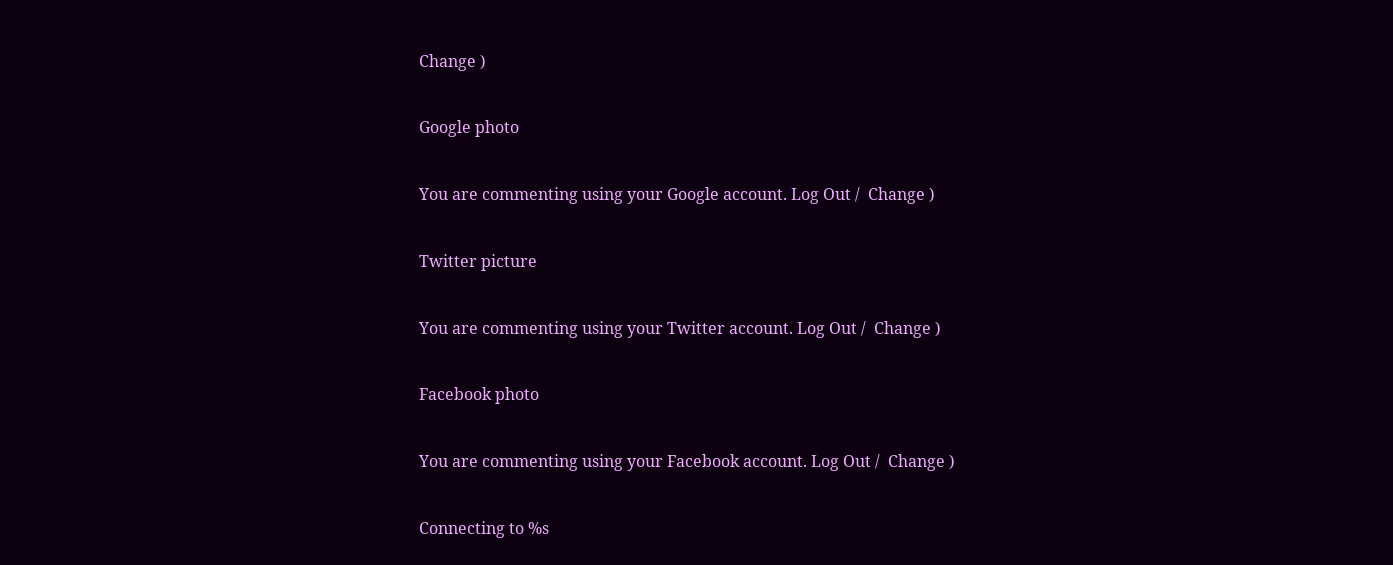Change )

Google photo

You are commenting using your Google account. Log Out /  Change )

Twitter picture

You are commenting using your Twitter account. Log Out /  Change )

Facebook photo

You are commenting using your Facebook account. Log Out /  Change )

Connecting to %s